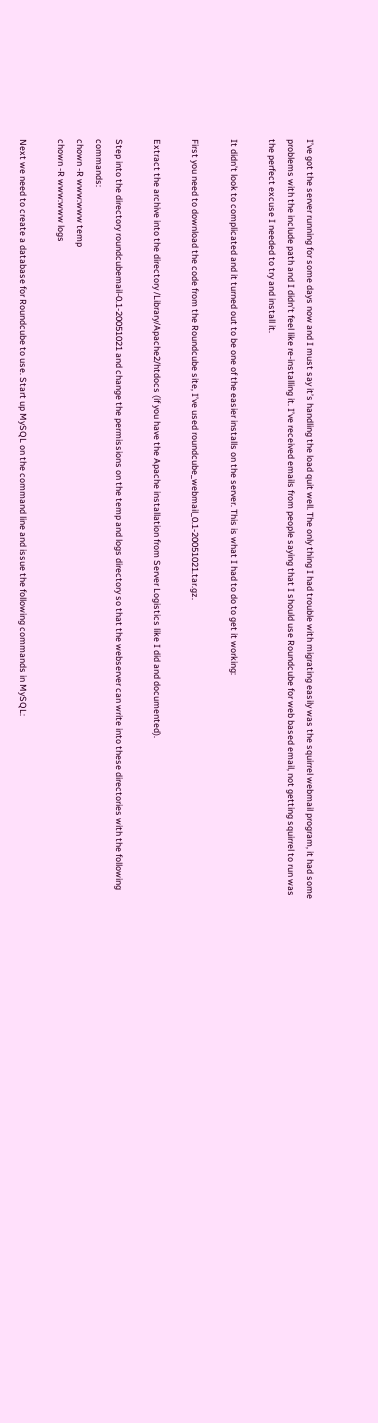I’ve got the server running for some days now and I must say it’s handling the load quit well. The only thing I had trouble with migrating easily was the squirrel webmail program, it had some problems with the include path and I didn’t feel like re-installing it. I’ve received emails from people saying that I should use Roundcube for web based email, not getting squirrel to run was the perfect excuse I needed to try and install it.

It didn’t look to complicated and it turned out to be one of the easier installs on the server. This is what I had to do to get it working:

First you need to download the code from the Roundcube site, I’ve used roundcube_webmail_0.1-20051021.tar.gz.

Extract the archive into the directory /Library/Apache2/htdocs (if you have the Apache installation from Server Logistics like I did and documented).

Step into the directory roundcubemail-0.1-20051021 and change the permissions on the temp and logs directory so that the webserver can write into these directories with the following commands:
chown -R www:www temp
chown -R www:www logs

Next we need to create a database for Roundcube to use. Start up MySQL on the command line and issue the following commands in MySQL: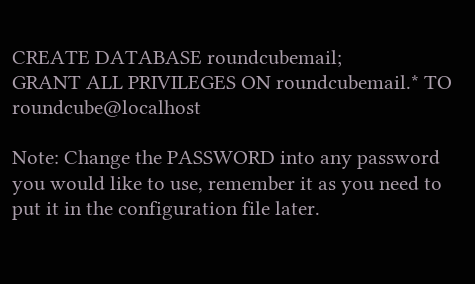CREATE DATABASE roundcubemail;
GRANT ALL PRIVILEGES ON roundcubemail.* TO roundcube@localhost

Note: Change the PASSWORD into any password you would like to use, remember it as you need to put it in the configuration file later.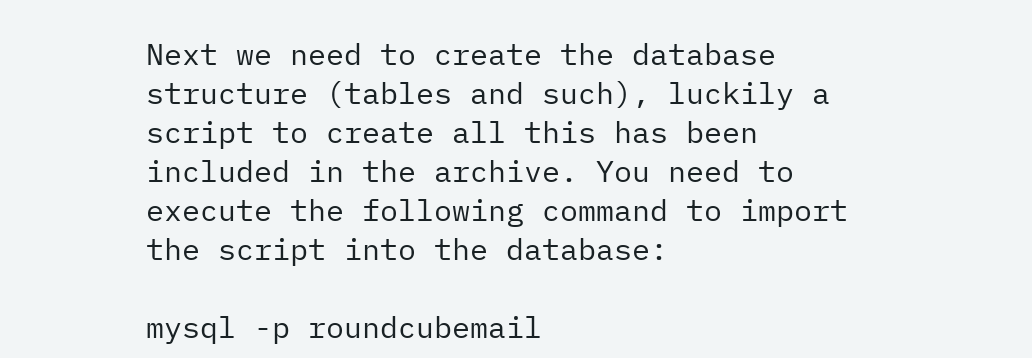Next we need to create the database structure (tables and such), luckily a script to create all this has been included in the archive. You need to execute the following command to import the script into the database:

mysql -p roundcubemail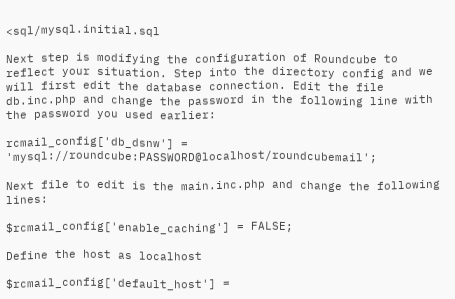<sql/mysql.initial.sql

Next step is modifying the configuration of Roundcube to reflect your situation. Step into the directory config and we will first edit the database connection. Edit the file db.inc.php and change the password in the following line with the password you used earlier:

rcmail_config['db_dsnw'] = 'mysql://roundcube:PASSWORD@localhost/roundcubemail';

Next file to edit is the main.inc.php and change the following lines:

$rcmail_config['enable_caching'] = FALSE;

Define the host as localhost

$rcmail_config['default_host'] =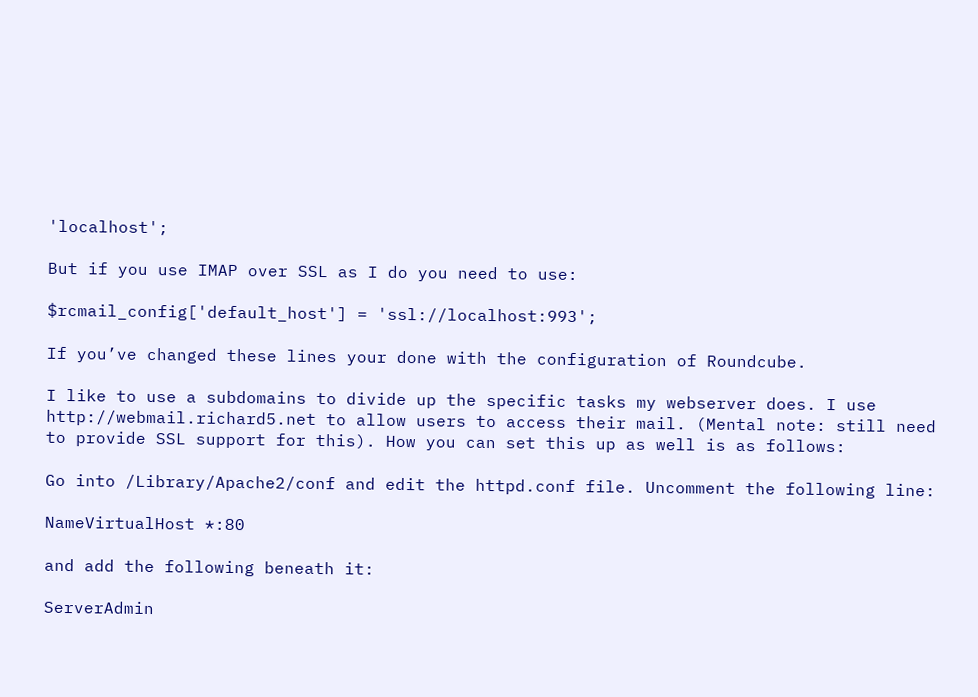'localhost';

But if you use IMAP over SSL as I do you need to use:

$rcmail_config['default_host'] = 'ssl://localhost:993';

If you’ve changed these lines your done with the configuration of Roundcube.

I like to use a subdomains to divide up the specific tasks my webserver does. I use http://webmail.richard5.net to allow users to access their mail. (Mental note: still need to provide SSL support for this). How you can set this up as well is as follows:

Go into /Library/Apache2/conf and edit the httpd.conf file. Uncomment the following line:

NameVirtualHost *:80

and add the following beneath it:

ServerAdmin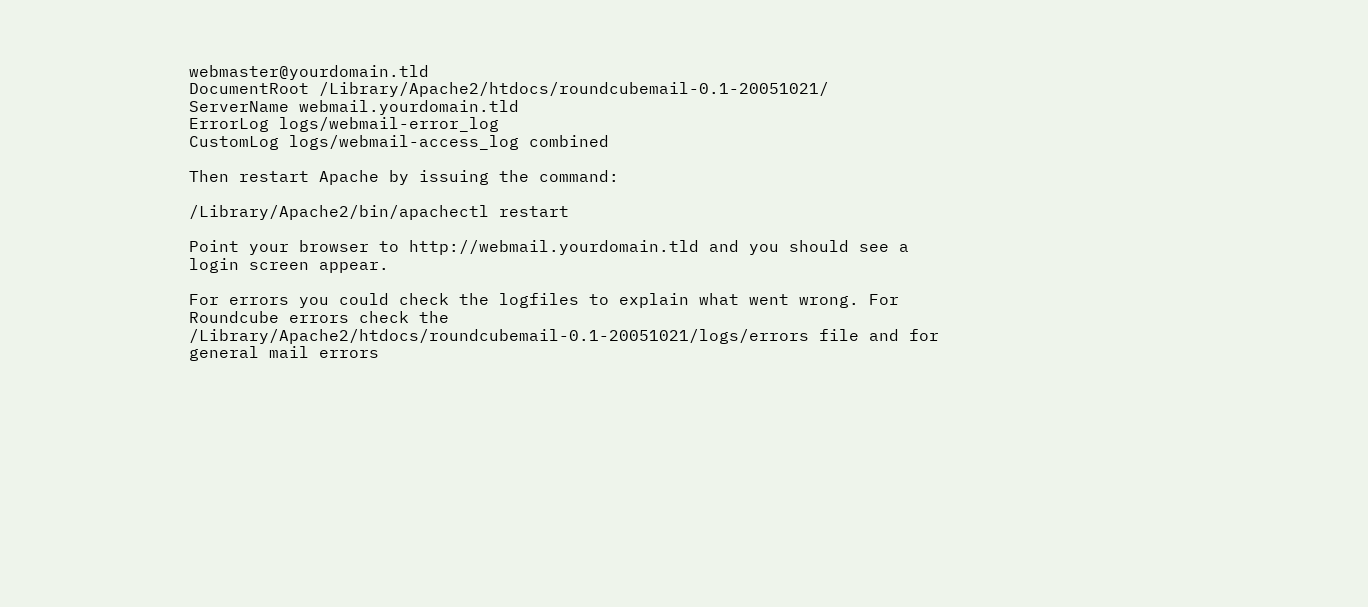webmaster@yourdomain.tld
DocumentRoot /Library/Apache2/htdocs/roundcubemail-0.1-20051021/
ServerName webmail.yourdomain.tld
ErrorLog logs/webmail-error_log
CustomLog logs/webmail-access_log combined

Then restart Apache by issuing the command:

/Library/Apache2/bin/apachectl restart

Point your browser to http://webmail.yourdomain.tld and you should see a login screen appear.

For errors you could check the logfiles to explain what went wrong. For Roundcube errors check the /Library/Apache2/htdocs/roundcubemail-0.1-20051021/logs/errors file and for general mail errors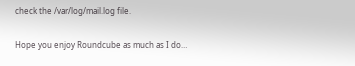check the /var/log/mail.log file.

Hope you enjoy Roundcube as much as I do…